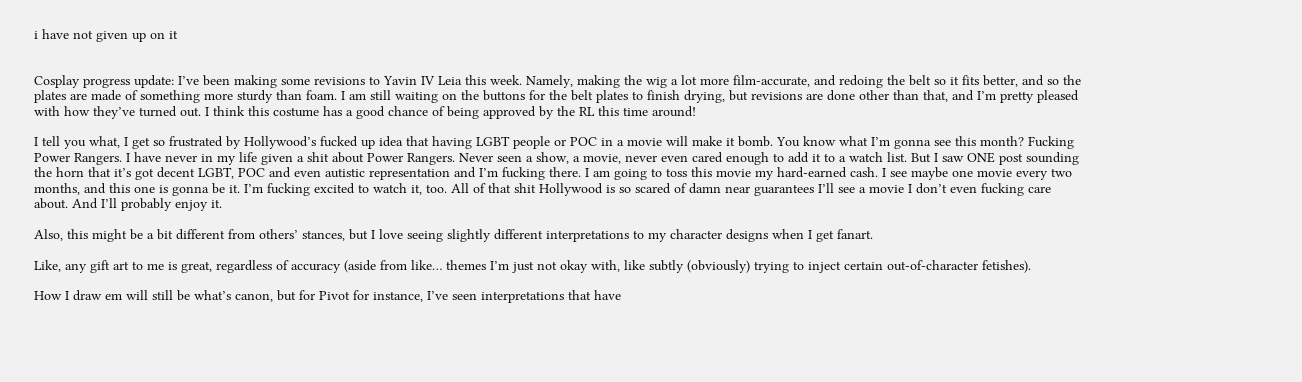i have not given up on it


Cosplay progress update: I’ve been making some revisions to Yavin IV Leia this week. Namely, making the wig a lot more film-accurate, and redoing the belt so it fits better, and so the plates are made of something more sturdy than foam. I am still waiting on the buttons for the belt plates to finish drying, but revisions are done other than that, and I’m pretty pleased with how they’ve turned out. I think this costume has a good chance of being approved by the RL this time around!

I tell you what, I get so frustrated by Hollywood’s fucked up idea that having LGBT people or POC in a movie will make it bomb. You know what I’m gonna see this month? Fucking Power Rangers. I have never in my life given a shit about Power Rangers. Never seen a show, a movie, never even cared enough to add it to a watch list. But I saw ONE post sounding the horn that it’s got decent LGBT, POC and even autistic representation and I’m fucking there. I am going to toss this movie my hard-earned cash. I see maybe one movie every two months, and this one is gonna be it. I’m fucking excited to watch it, too. All of that shit Hollywood is so scared of damn near guarantees I’ll see a movie I don’t even fucking care about. And I’ll probably enjoy it.

Also, this might be a bit different from others’ stances, but I love seeing slightly different interpretations to my character designs when I get fanart.

Like, any gift art to me is great, regardless of accuracy (aside from like… themes I’m just not okay with, like subtly (obviously) trying to inject certain out-of-character fetishes).

How I draw em will still be what’s canon, but for Pivot for instance, I’ve seen interpretations that have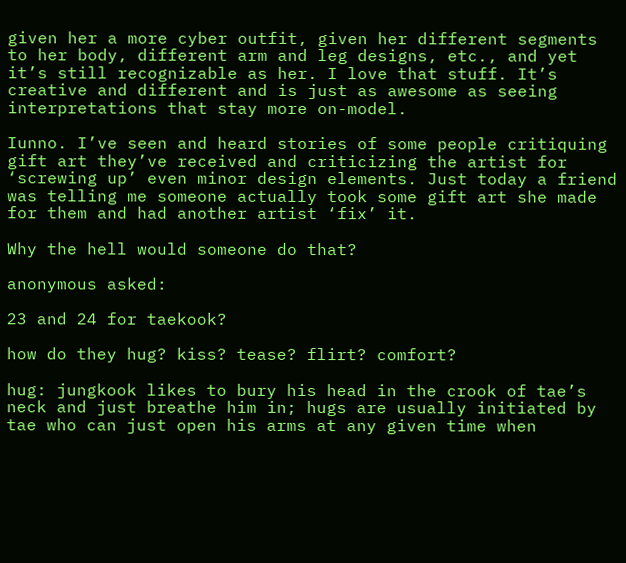given her a more cyber outfit, given her different segments to her body, different arm and leg designs, etc., and yet it’s still recognizable as her. I love that stuff. It’s creative and different and is just as awesome as seeing interpretations that stay more on-model.

Iunno. I’ve seen and heard stories of some people critiquing gift art they’ve received and criticizing the artist for ‘screwing up’ even minor design elements. Just today a friend was telling me someone actually took some gift art she made for them and had another artist ‘fix’ it.

Why the hell would someone do that?

anonymous asked:

23 and 24 for taekook?

how do they hug? kiss? tease? flirt? comfort?

hug: jungkook likes to bury his head in the crook of tae’s neck and just breathe him in; hugs are usually initiated by tae who can just open his arms at any given time when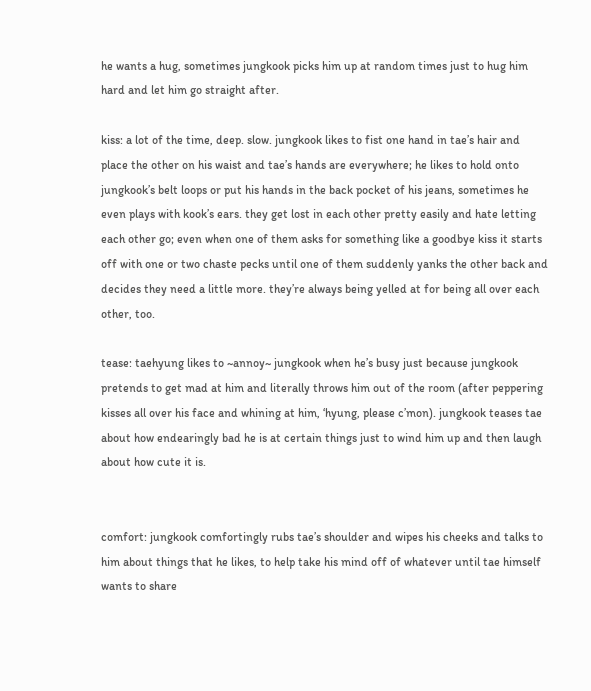he wants a hug, sometimes jungkook picks him up at random times just to hug him hard and let him go straight after.

kiss: a lot of the time, deep. slow. jungkook likes to fist one hand in tae’s hair and place the other on his waist and tae’s hands are everywhere; he likes to hold onto jungkook’s belt loops or put his hands in the back pocket of his jeans, sometimes he even plays with kook’s ears. they get lost in each other pretty easily and hate letting each other go; even when one of them asks for something like a goodbye kiss it starts off with one or two chaste pecks until one of them suddenly yanks the other back and decides they need a little more. they’re always being yelled at for being all over each other, too.

tease: taehyung likes to ~annoy~ jungkook when he’s busy just because jungkook pretends to get mad at him and literally throws him out of the room (after peppering kisses all over his face and whining at him, ‘hyung, please c’mon). jungkook teases tae about how endearingly bad he is at certain things just to wind him up and then laugh about how cute it is.


comfort: jungkook comfortingly rubs tae’s shoulder and wipes his cheeks and talks to him about things that he likes, to help take his mind off of whatever until tae himself wants to share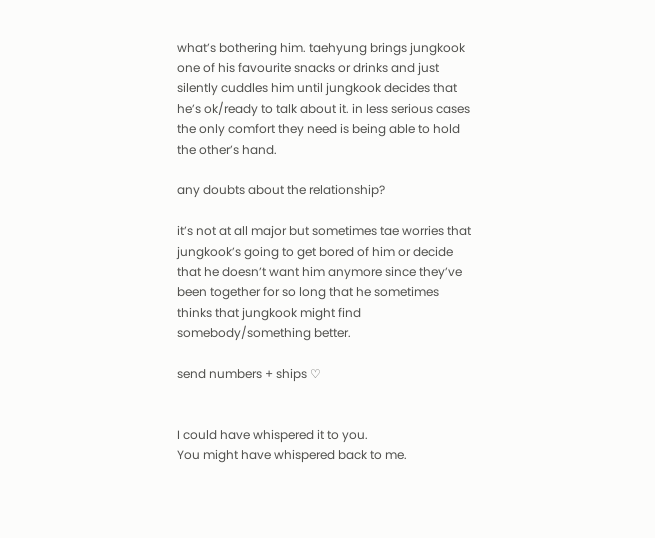what’s bothering him. taehyung brings jungkook one of his favourite snacks or drinks and just silently cuddles him until jungkook decides that he’s ok/ready to talk about it. in less serious cases the only comfort they need is being able to hold the other’s hand.

any doubts about the relationship?

it’s not at all major but sometimes tae worries that jungkook’s going to get bored of him or decide that he doesn’t want him anymore since they’ve been together for so long that he sometimes thinks that jungkook might find somebody/something better.

send numbers + ships ♡


I could have whispered it to you.
You might have whispered back to me.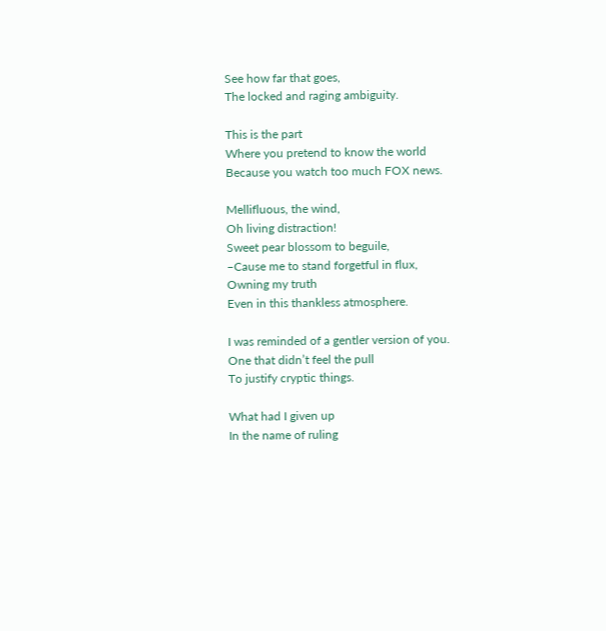See how far that goes,
The locked and raging ambiguity.

This is the part
Where you pretend to know the world
Because you watch too much FOX news.

Mellifluous, the wind,
Oh living distraction!
Sweet pear blossom to beguile,
–Cause me to stand forgetful in flux,
Owning my truth
Even in this thankless atmosphere.

I was reminded of a gentler version of you.
One that didn’t feel the pull
To justify cryptic things.

What had I given up
In the name of ruling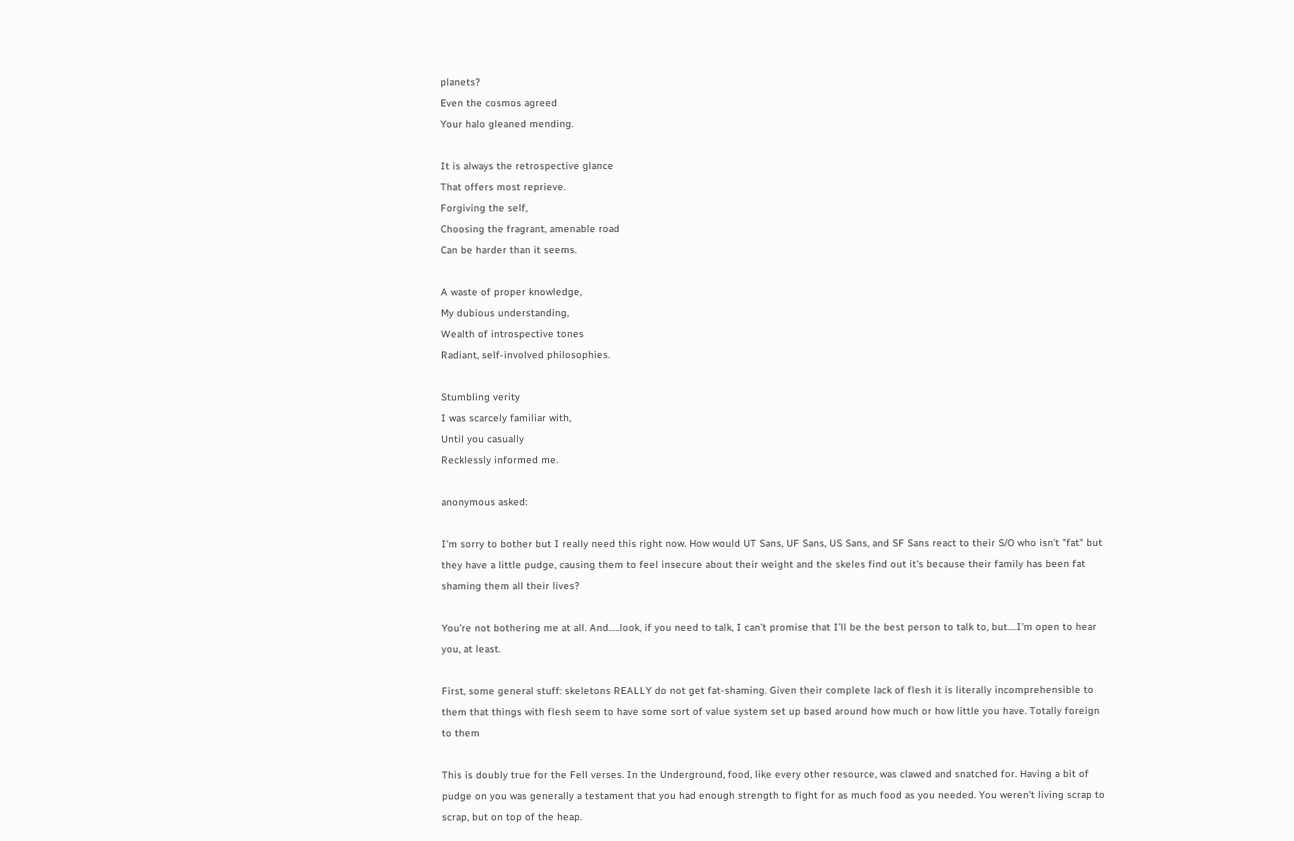planets?
Even the cosmos agreed
Your halo gleaned mending.

It is always the retrospective glance
That offers most reprieve.
Forgiving the self,
Choosing the fragrant, amenable road
Can be harder than it seems.

A waste of proper knowledge,
My dubious understanding,
Wealth of introspective tones
Radiant, self-involved philosophies.

Stumbling verity
I was scarcely familiar with,
Until you casually
Recklessly informed me.

anonymous asked:

I'm sorry to bother but I really need this right now. How would UT Sans, UF Sans, US Sans, and SF Sans react to their S/O who isn't "fat" but they have a little pudge, causing them to feel insecure about their weight and the skeles find out it's because their family has been fat shaming them all their lives?

You’re not bothering me at all. And…..look, if you need to talk, I can’t promise that I’ll be the best person to talk to, but….I’m open to hear you, at least.

First, some general stuff: skeletons REALLY do not get fat-shaming. Given their complete lack of flesh it is literally incomprehensible to them that things with flesh seem to have some sort of value system set up based around how much or how little you have. Totally foreign to them

This is doubly true for the Fell verses. In the Underground, food, like every other resource, was clawed and snatched for. Having a bit of pudge on you was generally a testament that you had enough strength to fight for as much food as you needed. You weren’t living scrap to scrap, but on top of the heap.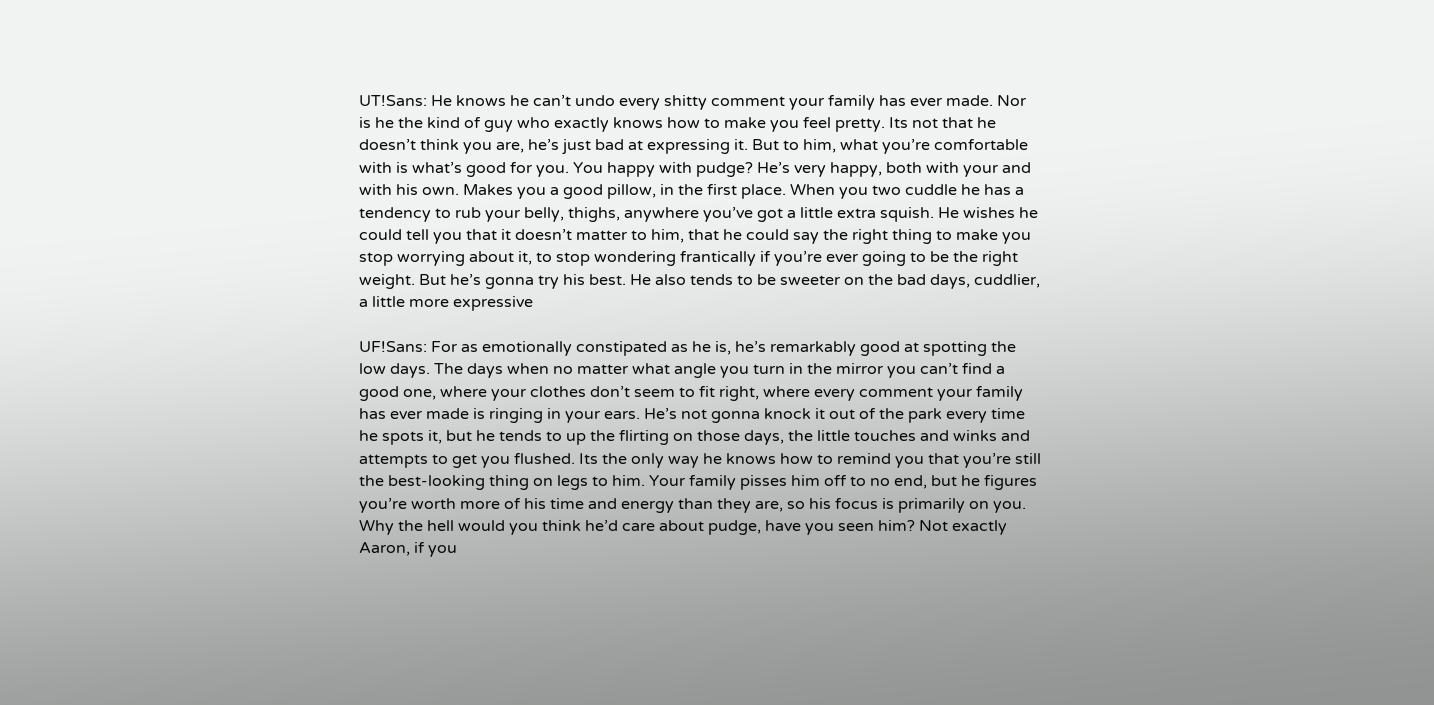UT!Sans: He knows he can’t undo every shitty comment your family has ever made. Nor is he the kind of guy who exactly knows how to make you feel pretty. Its not that he doesn’t think you are, he’s just bad at expressing it. But to him, what you’re comfortable with is what’s good for you. You happy with pudge? He’s very happy, both with your and with his own. Makes you a good pillow, in the first place. When you two cuddle he has a tendency to rub your belly, thighs, anywhere you’ve got a little extra squish. He wishes he could tell you that it doesn’t matter to him, that he could say the right thing to make you stop worrying about it, to stop wondering frantically if you’re ever going to be the right weight. But he’s gonna try his best. He also tends to be sweeter on the bad days, cuddlier, a little more expressive

UF!Sans: For as emotionally constipated as he is, he’s remarkably good at spotting the low days. The days when no matter what angle you turn in the mirror you can’t find a good one, where your clothes don’t seem to fit right, where every comment your family has ever made is ringing in your ears. He’s not gonna knock it out of the park every time he spots it, but he tends to up the flirting on those days, the little touches and winks and attempts to get you flushed. Its the only way he knows how to remind you that you’re still the best-looking thing on legs to him. Your family pisses him off to no end, but he figures you’re worth more of his time and energy than they are, so his focus is primarily on you. Why the hell would you think he’d care about pudge, have you seen him? Not exactly Aaron, if you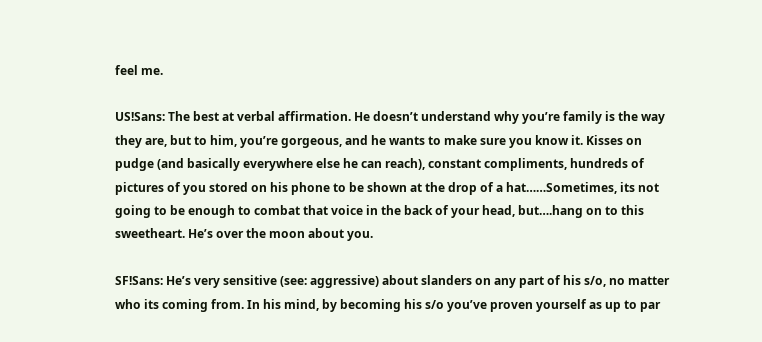feel me.

US!Sans: The best at verbal affirmation. He doesn’t understand why you’re family is the way they are, but to him, you’re gorgeous, and he wants to make sure you know it. Kisses on pudge (and basically everywhere else he can reach), constant compliments, hundreds of pictures of you stored on his phone to be shown at the drop of a hat……Sometimes, its not going to be enough to combat that voice in the back of your head, but….hang on to this sweetheart. He’s over the moon about you.

SF!Sans: He’s very sensitive (see: aggressive) about slanders on any part of his s/o, no matter who its coming from. In his mind, by becoming his s/o you’ve proven yourself as up to par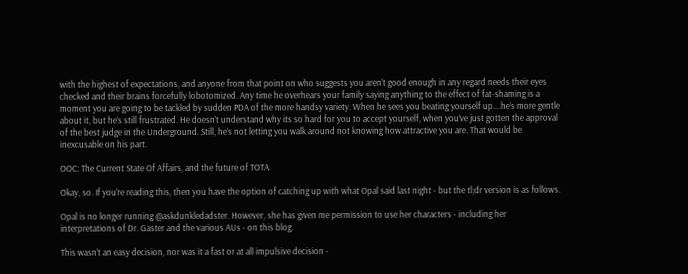with the highest of expectations, and anyone from that point on who suggests you aren’t good enough in any regard needs their eyes checked and their brains forcefully lobotomized. Any time he overhears your family saying anything to the effect of fat-shaming is a moment you are going to be tackled by sudden PDA of the more handsy variety. When he sees you beating yourself up….he’s more gentle about it, but he’s still frustrated. He doesn’t understand why its so hard for you to accept yourself, when you’ve just gotten the approval of the best judge in the Underground. Still, he’s not letting you walk around not knowing how attractive you are. That would be inexcusable on his part.

OOC: The Current State Of Affairs, and the future of TOTA

Okay, so. If you’re reading this, then you have the option of catching up with what Opal said last night - but the tl;dr version is as follows.

Opal is no longer running @askdunkledadster. However, she has given me permission to use her characters - including her interpretations of Dr. Gaster and the various AUs - on this blog.

This wasn’t an easy decision, nor was it a fast or at all impulsive decision -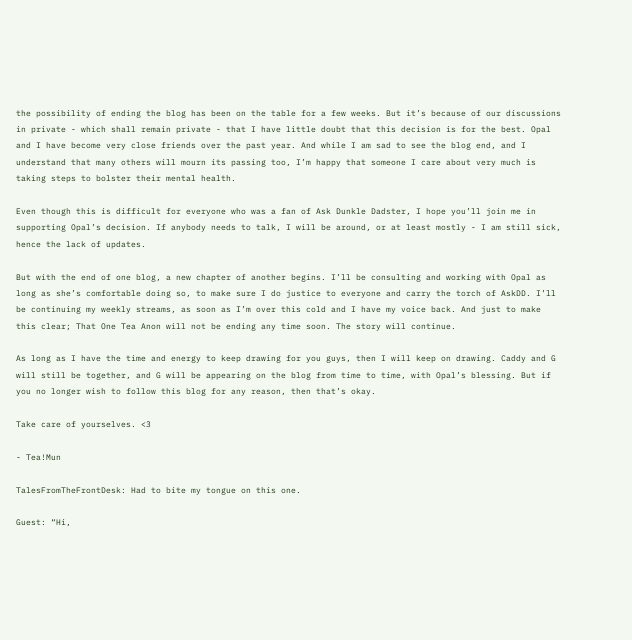the possibility of ending the blog has been on the table for a few weeks. But it’s because of our discussions in private - which shall remain private - that I have little doubt that this decision is for the best. Opal and I have become very close friends over the past year. And while I am sad to see the blog end, and I understand that many others will mourn its passing too, I’m happy that someone I care about very much is taking steps to bolster their mental health.

Even though this is difficult for everyone who was a fan of Ask Dunkle Dadster, I hope you’ll join me in supporting Opal’s decision. If anybody needs to talk, I will be around, or at least mostly - I am still sick, hence the lack of updates.

But with the end of one blog, a new chapter of another begins. I’ll be consulting and working with Opal as long as she’s comfortable doing so, to make sure I do justice to everyone and carry the torch of AskDD. I’ll be continuing my weekly streams, as soon as I’m over this cold and I have my voice back. And just to make this clear; That One Tea Anon will not be ending any time soon. The story will continue.

As long as I have the time and energy to keep drawing for you guys, then I will keep on drawing. Caddy and G will still be together, and G will be appearing on the blog from time to time, with Opal’s blessing. But if you no longer wish to follow this blog for any reason, then that’s okay.

Take care of yourselves. <3

- Tea!Mun

TalesFromTheFrontDesk: Had to bite my tongue on this one.

Guest: “Hi,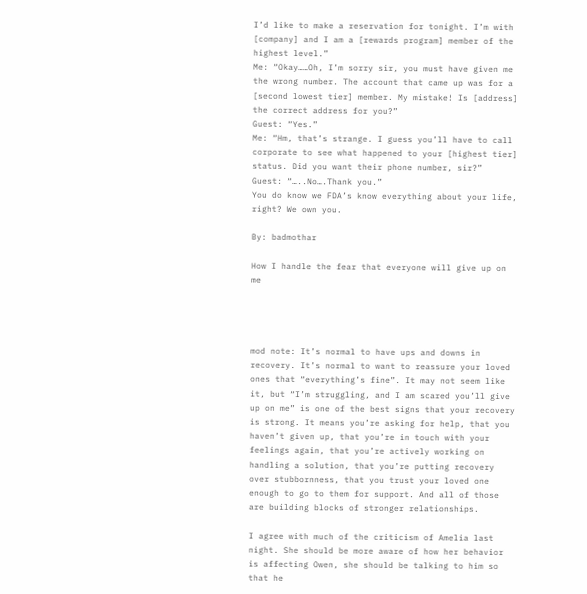I’d like to make a reservation for tonight. I’m with [company] and I am a [rewards program] member of the highest level.”
Me: “Okay……Oh, I’m sorry sir, you must have given me the wrong number. The account that came up was for a [second lowest tier] member. My mistake! Is [address] the correct address for you?”
Guest: “Yes.”
Me: “Hm, that’s strange. I guess you’ll have to call corporate to see what happened to your [highest tier] status. Did you want their phone number, sir?”
Guest: “…..No….Thank you.”
You do know we FDA’s know everything about your life, right? We own you.

By: badmothar

How I handle the fear that everyone will give up on me




mod note: It’s normal to have ups and downs in recovery. It’s normal to want to reassure your loved ones that “everything’s fine”. It may not seem like it, but “I’m struggling, and I am scared you’ll give up on me” is one of the best signs that your recovery is strong. It means you’re asking for help, that you haven’t given up, that you’re in touch with your feelings again, that you’re actively working on handling a solution, that you’re putting recovery over stubbornness, that you trust your loved one enough to go to them for support. And all of those are building blocks of stronger relationships.

I agree with much of the criticism of Amelia last night. She should be more aware of how her behavior is affecting Owen, she should be talking to him so that he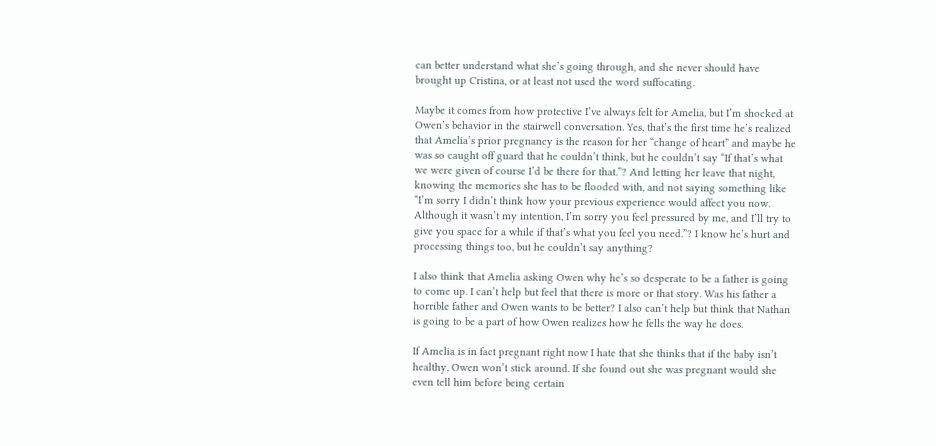can better understand what she’s going through, and she never should have brought up Cristina, or at least not used the word suffocating.

Maybe it comes from how protective I’ve always felt for Amelia, but I’m shocked at Owen’s behavior in the stairwell conversation. Yes, that’s the first time he’s realized that Amelia’s prior pregnancy is the reason for her “change of heart” and maybe he was so caught off guard that he couldn’t think, but he couldn’t say “If that’s what we were given of course I’d be there for that.”? And letting her leave that night, knowing the memories she has to be flooded with, and not saying something like “I’m sorry I didn’t think how your previous experience would affect you now. Although it wasn’t my intention, I’m sorry you feel pressured by me, and I’ll try to give you space for a while if that’s what you feel you need.”? I know he’s hurt and processing things too, but he couldn’t say anything?

I also think that Amelia asking Owen why he’s so desperate to be a father is going to come up. I can’t help but feel that there is more or that story. Was his father a horrible father and Owen wants to be better? I also can’t help but think that Nathan is going to be a part of how Owen realizes how he fells the way he does.

If Amelia is in fact pregnant right now I hate that she thinks that if the baby isn’t healthy, Owen won’t stick around. If she found out she was pregnant would she even tell him before being certain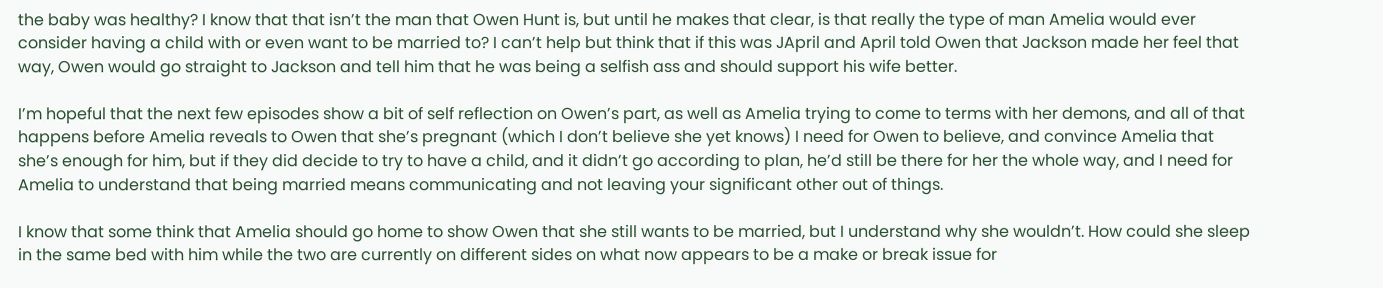the baby was healthy? I know that that isn’t the man that Owen Hunt is, but until he makes that clear, is that really the type of man Amelia would ever consider having a child with or even want to be married to? I can’t help but think that if this was JApril and April told Owen that Jackson made her feel that way, Owen would go straight to Jackson and tell him that he was being a selfish ass and should support his wife better.

I’m hopeful that the next few episodes show a bit of self reflection on Owen’s part, as well as Amelia trying to come to terms with her demons, and all of that happens before Amelia reveals to Owen that she’s pregnant (which I don’t believe she yet knows) I need for Owen to believe, and convince Amelia that she’s enough for him, but if they did decide to try to have a child, and it didn’t go according to plan, he’d still be there for her the whole way, and I need for Amelia to understand that being married means communicating and not leaving your significant other out of things.

I know that some think that Amelia should go home to show Owen that she still wants to be married, but I understand why she wouldn’t. How could she sleep in the same bed with him while the two are currently on different sides on what now appears to be a make or break issue for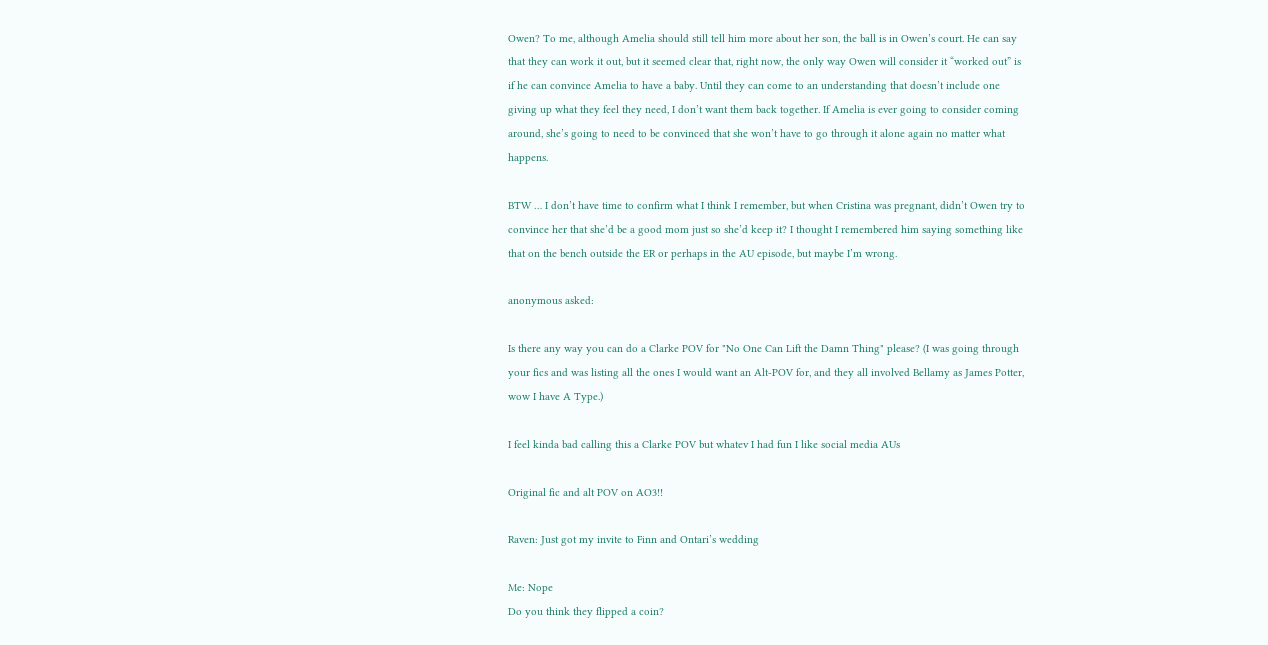Owen? To me, although Amelia should still tell him more about her son, the ball is in Owen’s court. He can say that they can work it out, but it seemed clear that, right now, the only way Owen will consider it “worked out” is if he can convince Amelia to have a baby. Until they can come to an understanding that doesn’t include one giving up what they feel they need, I don’t want them back together. If Amelia is ever going to consider coming around, she’s going to need to be convinced that she won’t have to go through it alone again no matter what happens.

BTW … I don’t have time to confirm what I think I remember, but when Cristina was pregnant, didn’t Owen try to convince her that she’d be a good mom just so she’d keep it? I thought I remembered him saying something like that on the bench outside the ER or perhaps in the AU episode, but maybe I’m wrong.

anonymous asked:

Is there any way you can do a Clarke POV for "No One Can Lift the Damn Thing" please? (I was going through your fics and was listing all the ones I would want an Alt-POV for, and they all involved Bellamy as James Potter, wow I have A Type.)

I feel kinda bad calling this a Clarke POV but whatev I had fun I like social media AUs

Original fic and alt POV on AO3!!

Raven: Just got my invite to Finn and Ontari’s wedding

Me: Nope
Do you think they flipped a coin?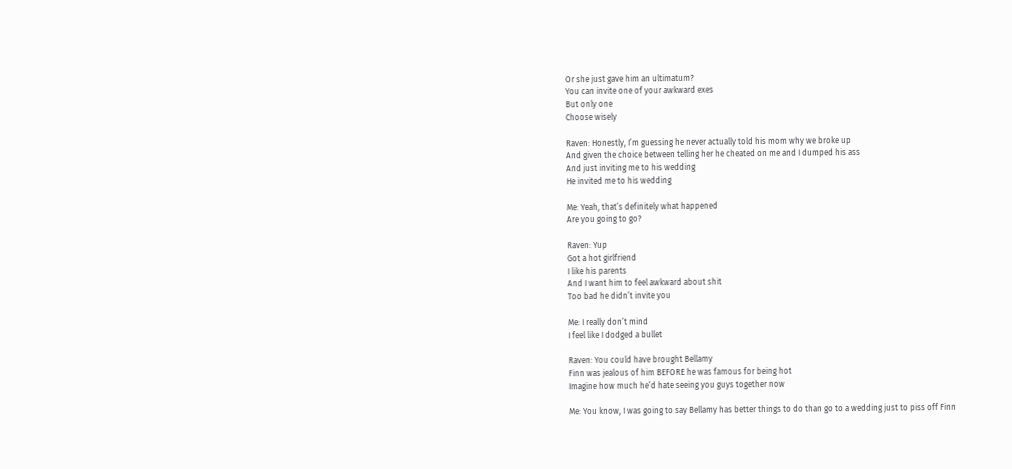Or she just gave him an ultimatum?
You can invite one of your awkward exes
But only one
Choose wisely

Raven: Honestly, I’m guessing he never actually told his mom why we broke up
And given the choice between telling her he cheated on me and I dumped his ass
And just inviting me to his wedding
He invited me to his wedding

Me: Yeah, that’s definitely what happened
Are you going to go?

Raven: Yup
Got a hot girlfriend
I like his parents
And I want him to feel awkward about shit
Too bad he didn’t invite you

Me: I really don’t mind
I feel like I dodged a bullet

Raven: You could have brought Bellamy
Finn was jealous of him BEFORE he was famous for being hot
Imagine how much he’d hate seeing you guys together now

Me: You know, I was going to say Bellamy has better things to do than go to a wedding just to piss off Finn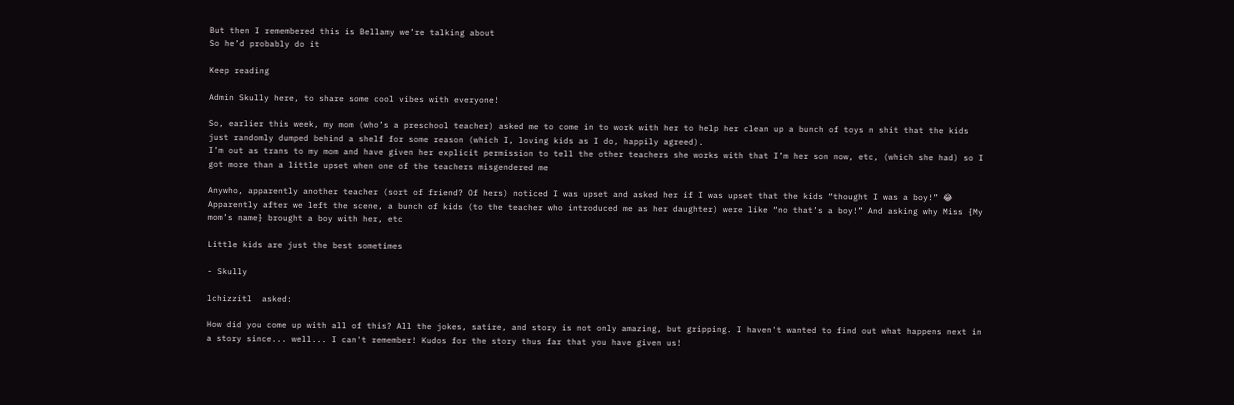But then I remembered this is Bellamy we’re talking about
So he’d probably do it

Keep reading

Admin Skully here, to share some cool vibes with everyone!

So, earlier this week, my mom (who’s a preschool teacher) asked me to come in to work with her to help her clean up a bunch of toys n shit that the kids just randomly dumped behind a shelf for some reason (which I, loving kids as I do, happily agreed).
I’m out as trans to my mom and have given her explicit permission to tell the other teachers she works with that I’m her son now, etc, (which she had) so I got more than a little upset when one of the teachers misgendered me

Anywho, apparently another teacher (sort of friend? Of hers) noticed I was upset and asked her if I was upset that the kids “thought I was a boy!” 😂
Apparently after we left the scene, a bunch of kids (to the teacher who introduced me as her daughter) were like “no that’s a boy!” And asking why Miss {My mom’s name} brought a boy with her, etc

Little kids are just the best sometimes

- Skully

lchizzitl  asked:

How did you come up with all of this? All the jokes, satire, and story is not only amazing, but gripping. I haven't wanted to find out what happens next in a story since... well... I can't remember! Kudos for the story thus far that you have given us!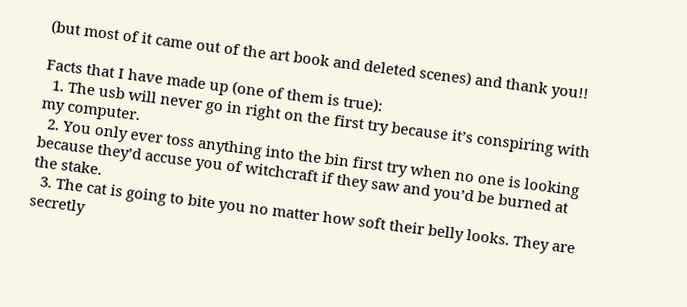(but most of it came out of the art book and deleted scenes) and thank you!!

Facts that I have made up (one of them is true):
  1. The usb will never go in right on the first try because it’s conspiring with my computer.
  2. You only ever toss anything into the bin first try when no one is looking because they’d accuse you of witchcraft if they saw and you’d be burned at the stake.
  3. The cat is going to bite you no matter how soft their belly looks. They are secretly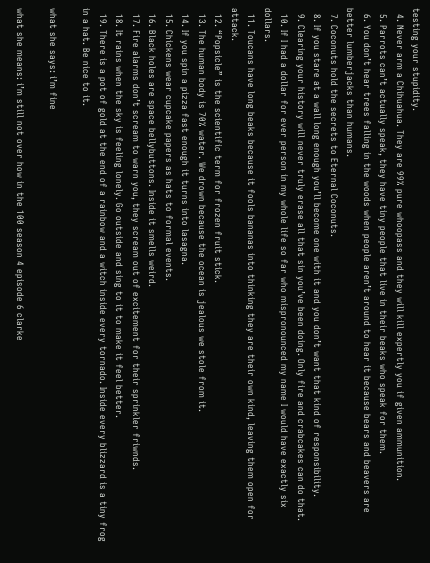testing your stupidity.
  4. Never arm a Chihuahua. They are 99% pure whoopass and they will kill expertly you if given ammunition.
  5. Parrots can’t actually speak, they have tiny people that live in their beaks who speak for them.
  6. You don’t hear trees falling in the woods when people aren’t around to hear it because bears and beavers are better lumberjacks than humans.
  7. Coconuts hold the secrets to Eternal Coconuts.
  8. If you stare at a wall long enough you’ll become one with it and you don’t want that kind of responsibility.
  9. Clearing your history will never truly erase all that sin you’ve been doing. Only fire and crabcakes can do that.
  10. If I had a dollar for ever person in my whole life so far who mispronounced my name I would have exactly six dollars.
  11. Toucans have long beaks because it fools bananas into thinking they are their own kind, leaving them open for attack.
  12. “Popsicle” is the scientific term for frozen fruit stick.
  13. The human body is 70% water. We drown because the ocean is jealous we stole from it.
  14. If you spin a pizza fast enough it turns into lasagna.
  15. Chickens wear cupcake papers as hats to formal events.
  16. Black holes are space bellybuttons. Inside it smells weird.
  17. Fire alarms don’t scream to warn you, they scream out of excitement for their sprinkler friwnds.
  18. It rains when the sky is feeling lonely. Go outside and sing to it to make it feel better.
  19. There is a pot of gold at the end of a rainbow and a witch inside every tornado. Inside every blizzard is a tiny frog in a hat. Be nice to it.

what she says: i’m fine

what she means: i’m still not over how in the 100 season 4 episode 6 clarke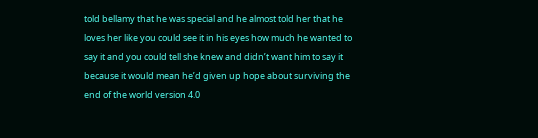told bellamy that he was special and he almost told her that he loves her like you could see it in his eyes how much he wanted to say it and you could tell she knew and didn’t want him to say it because it would mean he’d given up hope about surviving the end of the world version 4.0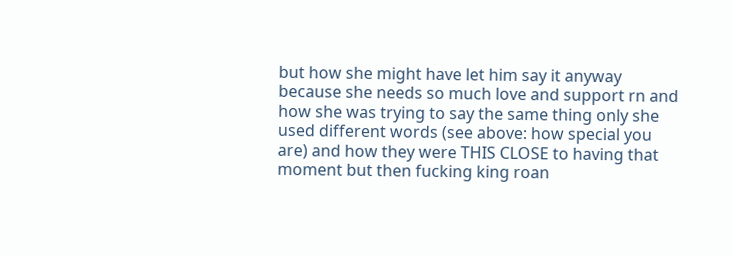but how she might have let him say it anyway because she needs so much love and support rn and how she was trying to say the same thing only she used different words (see above: how special you are) and how they were THIS CLOSE to having that moment but then fucking king roan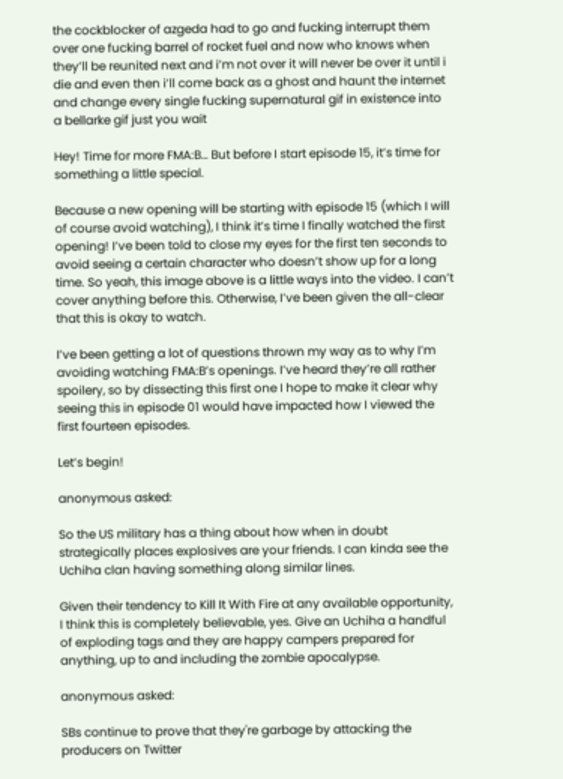the cockblocker of azgeda had to go and fucking interrupt them over one fucking barrel of rocket fuel and now who knows when they’ll be reunited next and i’m not over it will never be over it until i die and even then i’ll come back as a ghost and haunt the internet and change every single fucking supernatural gif in existence into a bellarke gif just you wait

Hey! Time for more FMA:B… But before I start episode 15, it’s time for something a little special.

Because a new opening will be starting with episode 15 (which I will of course avoid watching), I think it’s time I finally watched the first opening! I’ve been told to close my eyes for the first ten seconds to avoid seeing a certain character who doesn’t show up for a long time. So yeah, this image above is a little ways into the video. I can’t cover anything before this. Otherwise, I’ve been given the all-clear that this is okay to watch.

I’ve been getting a lot of questions thrown my way as to why I’m avoiding watching FMA:B’s openings. I’ve heard they’re all rather spoilery, so by dissecting this first one I hope to make it clear why seeing this in episode 01 would have impacted how I viewed the first fourteen episodes.

Let’s begin!

anonymous asked:

So the US military has a thing about how when in doubt strategically places explosives are your friends. I can kinda see the Uchiha clan having something along similar lines.

Given their tendency to Kill It With Fire at any available opportunity, I think this is completely believable, yes. Give an Uchiha a handful of exploding tags and they are happy campers prepared for anything, up to and including the zombie apocalypse.

anonymous asked:

SBs continue to prove that they're garbage by attacking the producers on Twitter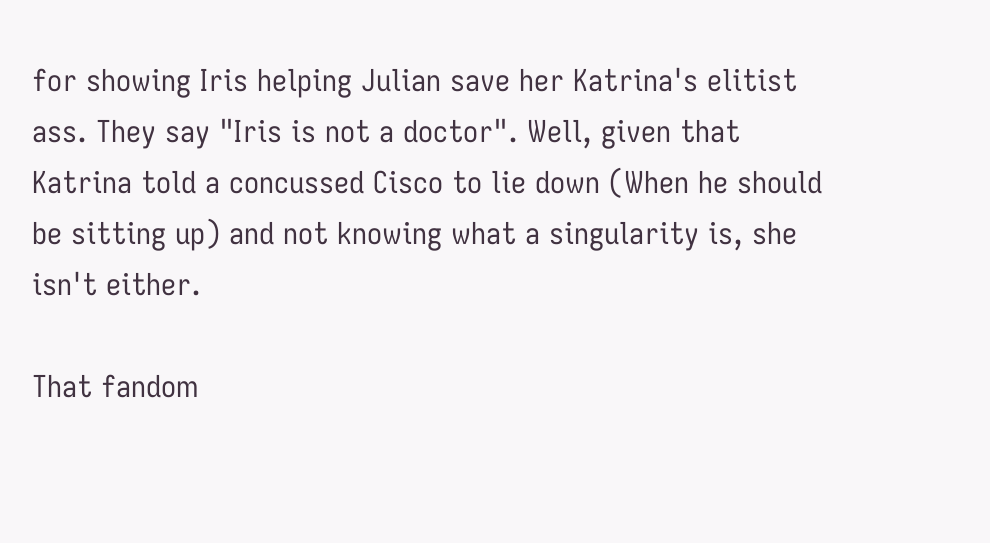for showing Iris helping Julian save her Katrina's elitist ass. They say "Iris is not a doctor". Well, given that Katrina told a concussed Cisco to lie down (When he should be sitting up) and not knowing what a singularity is, she isn't either.

That fandom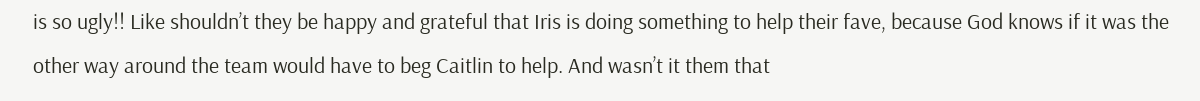is so ugly!! Like shouldn’t they be happy and grateful that Iris is doing something to help their fave, because God knows if it was the other way around the team would have to beg Caitlin to help. And wasn’t it them that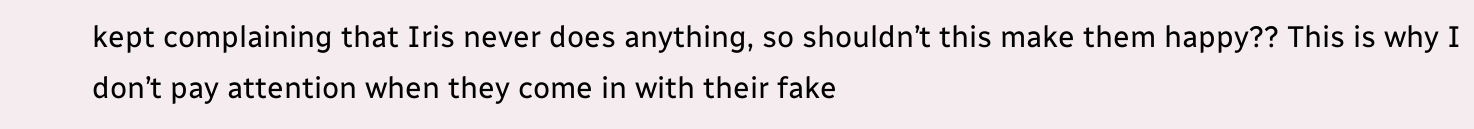kept complaining that Iris never does anything, so shouldn’t this make them happy?? This is why I don’t pay attention when they come in with their fake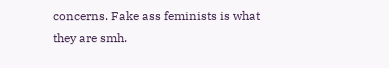concerns. Fake ass feminists is what they are smh.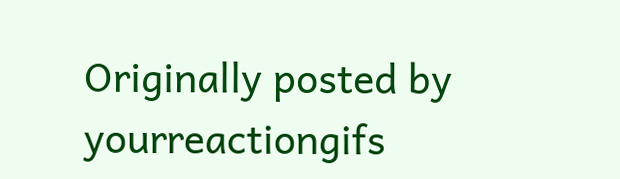Originally posted by yourreactiongifs